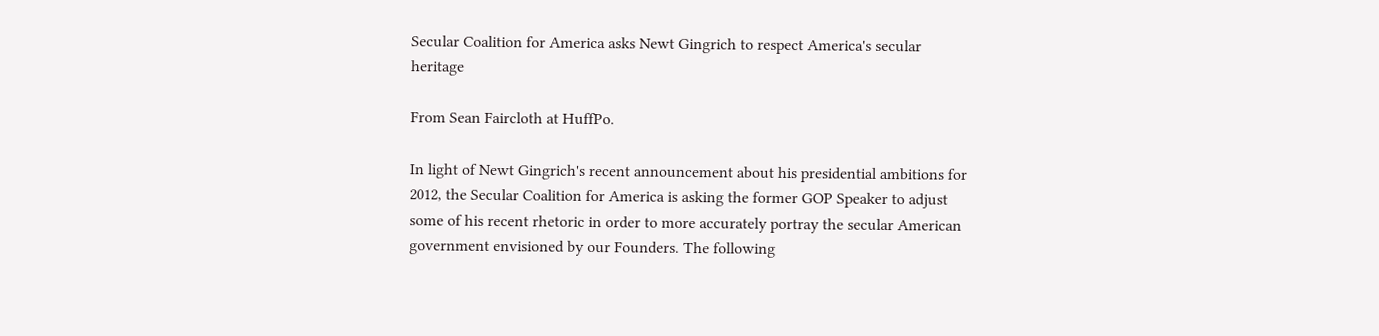Secular Coalition for America asks Newt Gingrich to respect America's secular heritage

From Sean Faircloth at HuffPo.

In light of Newt Gingrich's recent announcement about his presidential ambitions for 2012, the Secular Coalition for America is asking the former GOP Speaker to adjust some of his recent rhetoric in order to more accurately portray the secular American government envisioned by our Founders. The following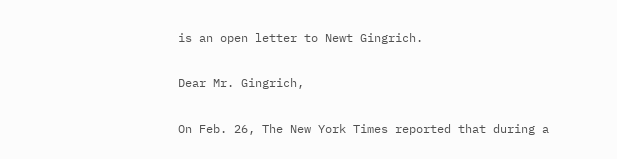is an open letter to Newt Gingrich.

Dear Mr. Gingrich,

On Feb. 26, The New York Times reported that during a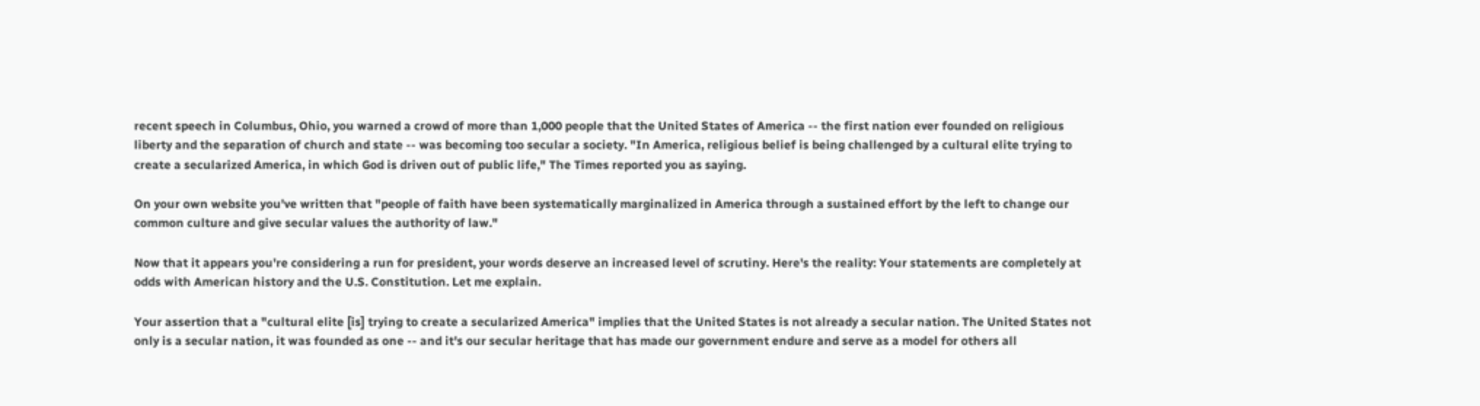recent speech in Columbus, Ohio, you warned a crowd of more than 1,000 people that the United States of America -- the first nation ever founded on religious liberty and the separation of church and state -- was becoming too secular a society. "In America, religious belief is being challenged by a cultural elite trying to create a secularized America, in which God is driven out of public life," The Times reported you as saying.

On your own website you've written that "people of faith have been systematically marginalized in America through a sustained effort by the left to change our common culture and give secular values the authority of law."

Now that it appears you're considering a run for president, your words deserve an increased level of scrutiny. Here's the reality: Your statements are completely at odds with American history and the U.S. Constitution. Let me explain.

Your assertion that a "cultural elite [is] trying to create a secularized America" implies that the United States is not already a secular nation. The United States not only is a secular nation, it was founded as one -- and it's our secular heritage that has made our government endure and serve as a model for others all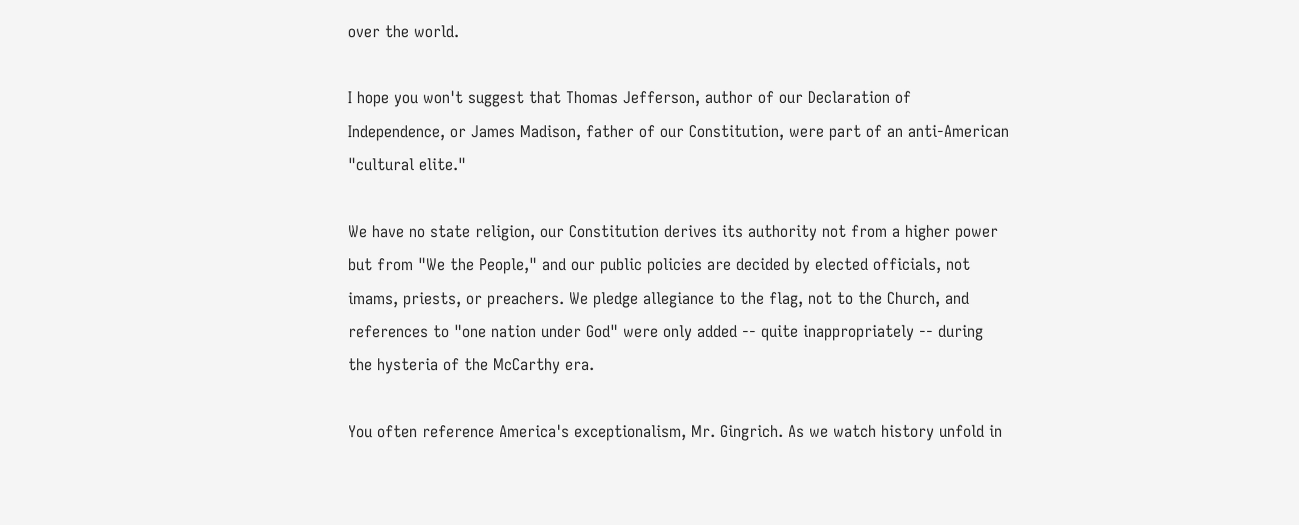over the world.

I hope you won't suggest that Thomas Jefferson, author of our Declaration of Independence, or James Madison, father of our Constitution, were part of an anti-American "cultural elite."

We have no state religion, our Constitution derives its authority not from a higher power but from "We the People," and our public policies are decided by elected officials, not imams, priests, or preachers. We pledge allegiance to the flag, not to the Church, and references to "one nation under God" were only added -- quite inappropriately -- during the hysteria of the McCarthy era.

You often reference America's exceptionalism, Mr. Gingrich. As we watch history unfold in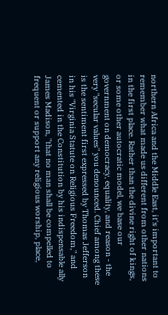northern Africa and the Middle East, it's important to remember what made us different from other nations in the first place. Rather than the divine right of kings, or some other autocratic model, we base our government on democracy, equality, and reason - the very "secular values" you denounced. Chief among these is the sentiment first expressed by Thomas Jefferson in his "Virginia Statute on Religious Freedom," and cemented in the Constitution by his indispensable ally James Madison, "that no man shall be compelled to frequent or support any religious worship, place,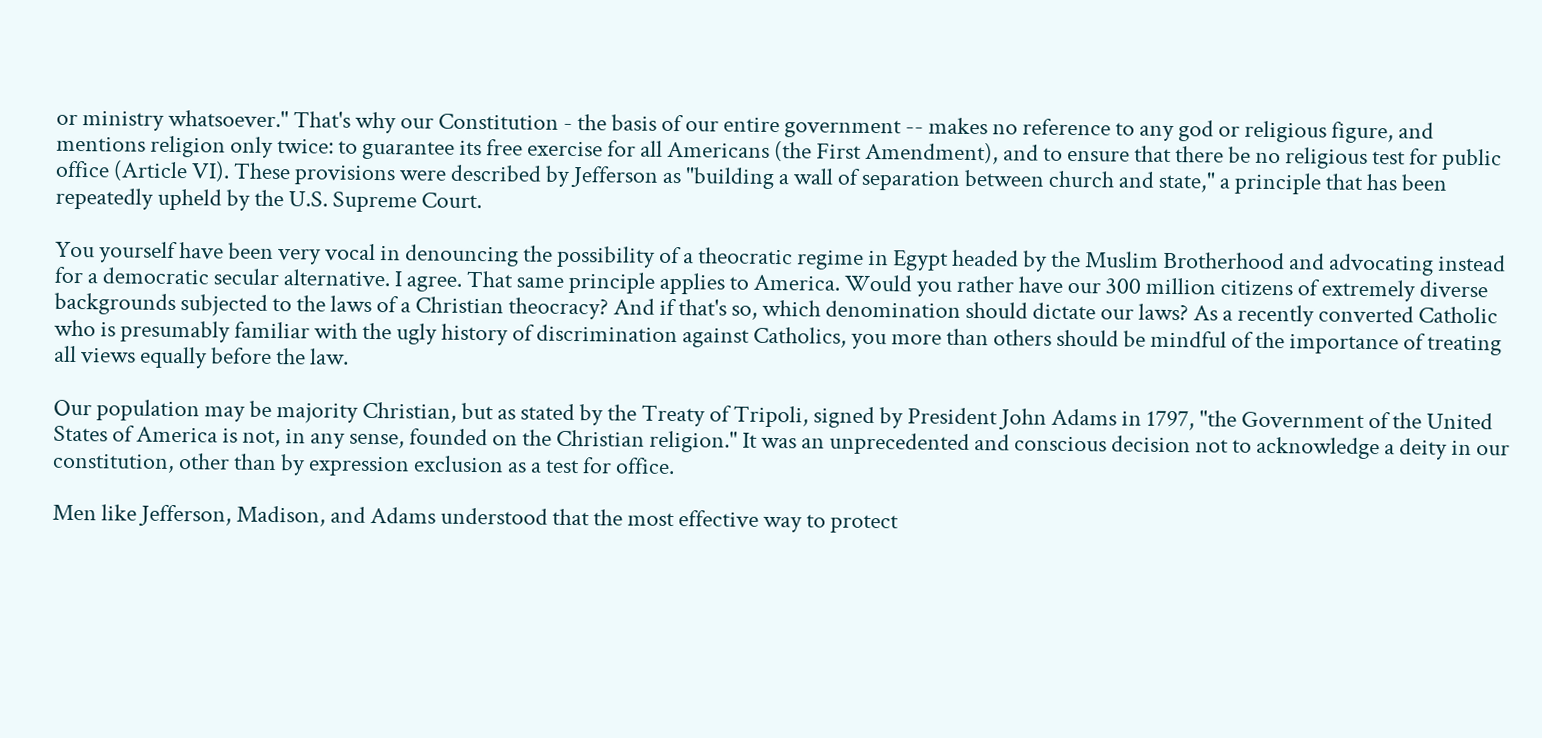or ministry whatsoever." That's why our Constitution - the basis of our entire government -- makes no reference to any god or religious figure, and mentions religion only twice: to guarantee its free exercise for all Americans (the First Amendment), and to ensure that there be no religious test for public office (Article VI). These provisions were described by Jefferson as "building a wall of separation between church and state," a principle that has been repeatedly upheld by the U.S. Supreme Court.

You yourself have been very vocal in denouncing the possibility of a theocratic regime in Egypt headed by the Muslim Brotherhood and advocating instead for a democratic secular alternative. I agree. That same principle applies to America. Would you rather have our 300 million citizens of extremely diverse backgrounds subjected to the laws of a Christian theocracy? And if that's so, which denomination should dictate our laws? As a recently converted Catholic who is presumably familiar with the ugly history of discrimination against Catholics, you more than others should be mindful of the importance of treating all views equally before the law.

Our population may be majority Christian, but as stated by the Treaty of Tripoli, signed by President John Adams in 1797, "the Government of the United States of America is not, in any sense, founded on the Christian religion." It was an unprecedented and conscious decision not to acknowledge a deity in our constitution, other than by expression exclusion as a test for office.

Men like Jefferson, Madison, and Adams understood that the most effective way to protect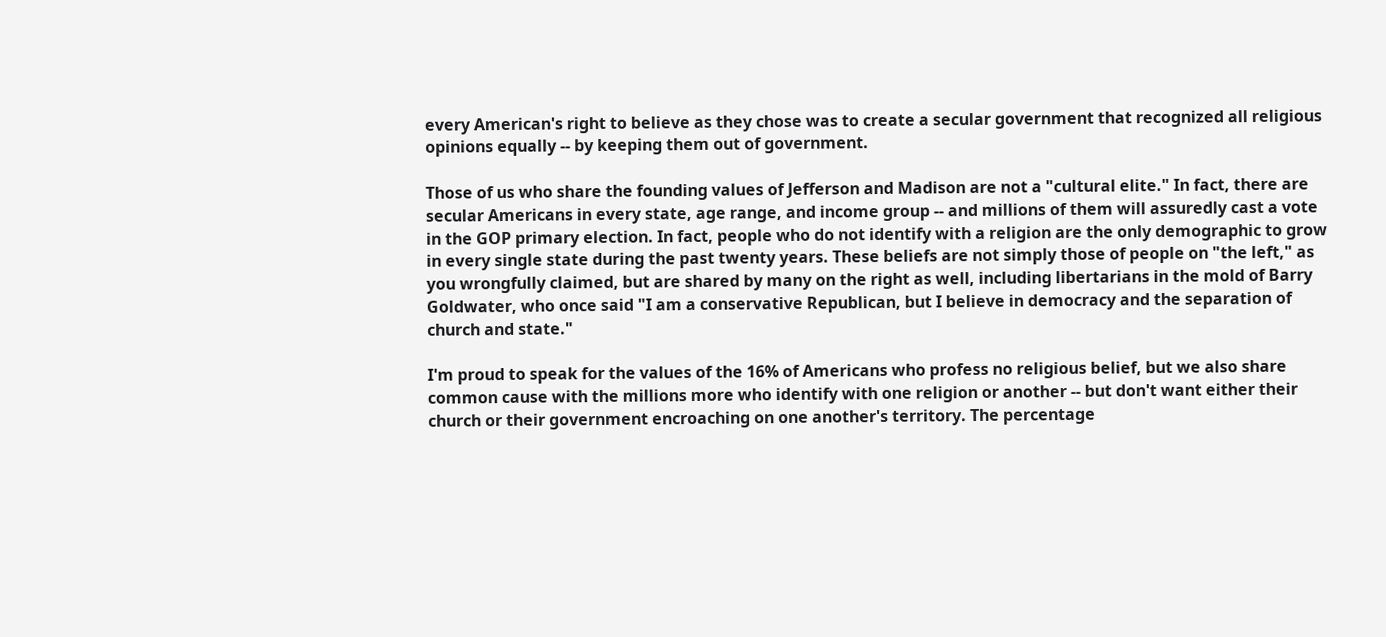every American's right to believe as they chose was to create a secular government that recognized all religious opinions equally -- by keeping them out of government.

Those of us who share the founding values of Jefferson and Madison are not a "cultural elite." In fact, there are secular Americans in every state, age range, and income group -- and millions of them will assuredly cast a vote in the GOP primary election. In fact, people who do not identify with a religion are the only demographic to grow in every single state during the past twenty years. These beliefs are not simply those of people on "the left," as you wrongfully claimed, but are shared by many on the right as well, including libertarians in the mold of Barry Goldwater, who once said "I am a conservative Republican, but I believe in democracy and the separation of church and state."

I'm proud to speak for the values of the 16% of Americans who profess no religious belief, but we also share common cause with the millions more who identify with one religion or another -- but don't want either their church or their government encroaching on one another's territory. The percentage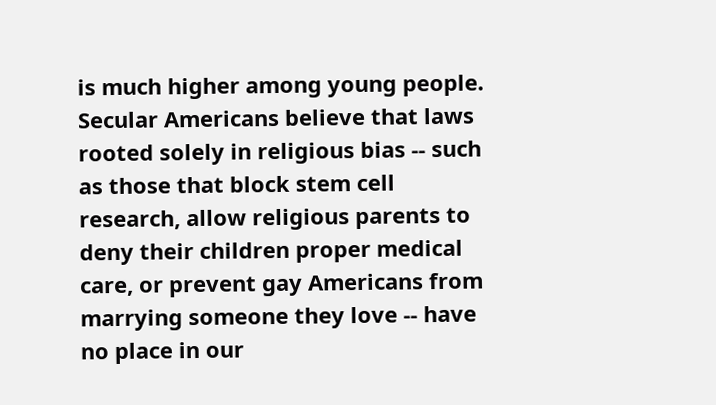is much higher among young people. Secular Americans believe that laws rooted solely in religious bias -- such as those that block stem cell research, allow religious parents to deny their children proper medical care, or prevent gay Americans from marrying someone they love -- have no place in our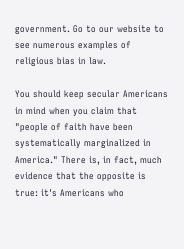government. Go to our website to see numerous examples of religious bias in law.

You should keep secular Americans in mind when you claim that "people of faith have been systematically marginalized in America." There is, in fact, much evidence that the opposite is true: it's Americans who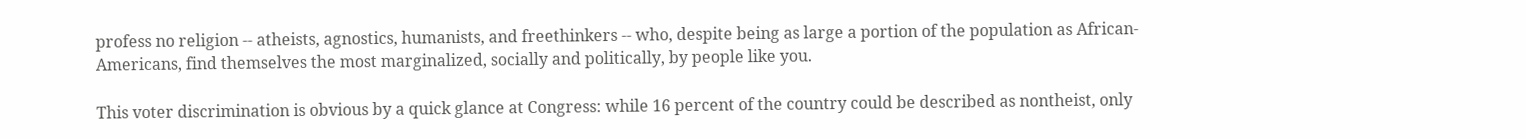profess no religion -- atheists, agnostics, humanists, and freethinkers -- who, despite being as large a portion of the population as African-Americans, find themselves the most marginalized, socially and politically, by people like you.

This voter discrimination is obvious by a quick glance at Congress: while 16 percent of the country could be described as nontheist, only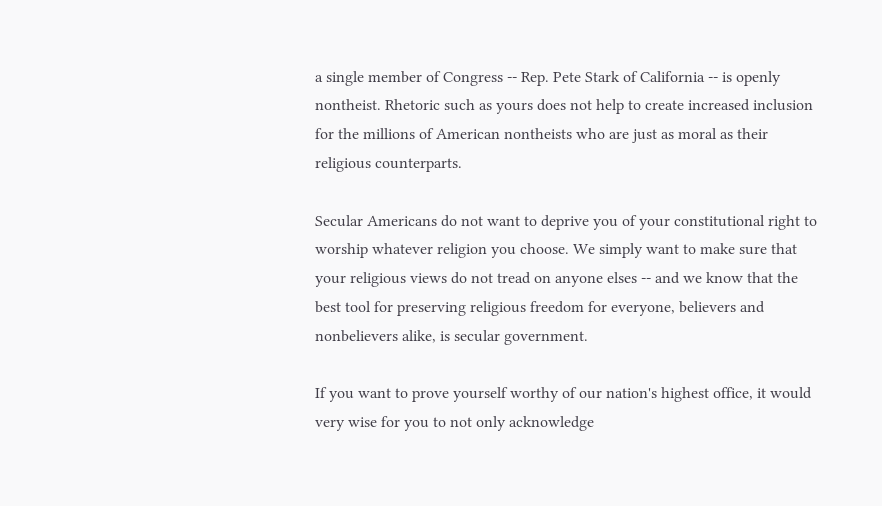a single member of Congress -- Rep. Pete Stark of California -- is openly nontheist. Rhetoric such as yours does not help to create increased inclusion for the millions of American nontheists who are just as moral as their religious counterparts.

Secular Americans do not want to deprive you of your constitutional right to worship whatever religion you choose. We simply want to make sure that your religious views do not tread on anyone elses -- and we know that the best tool for preserving religious freedom for everyone, believers and nonbelievers alike, is secular government.

If you want to prove yourself worthy of our nation's highest office, it would very wise for you to not only acknowledge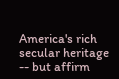America's rich secular heritage -- but affirm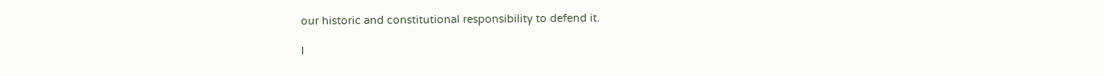our historic and constitutional responsibility to defend it.

I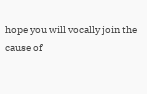hope you will vocally join the cause of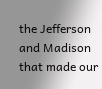the Jefferson and Madison that made our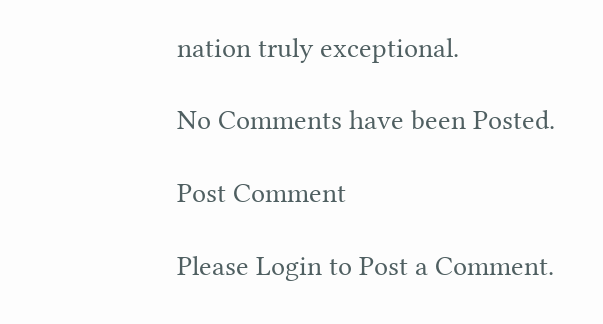nation truly exceptional.

No Comments have been Posted.

Post Comment

Please Login to Post a Comment.